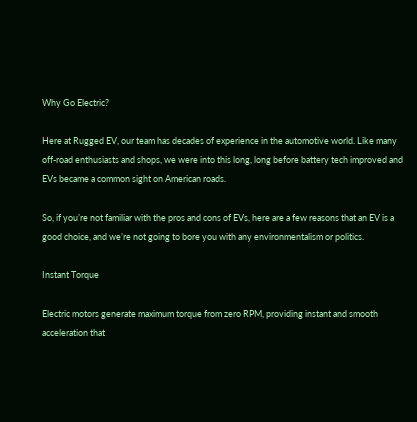Why Go Electric?

Here at Rugged EV, our team has decades of experience in the automotive world. Like many off-road enthusiasts and shops, we were into this long, long before battery tech improved and EVs became a common sight on American roads.

So, if you’re not familiar with the pros and cons of EVs, here are a few reasons that an EV is a good choice, and we’re not going to bore you with any environmentalism or politics.

Instant Torque

Electric motors generate maximum torque from zero RPM, providing instant and smooth acceleration that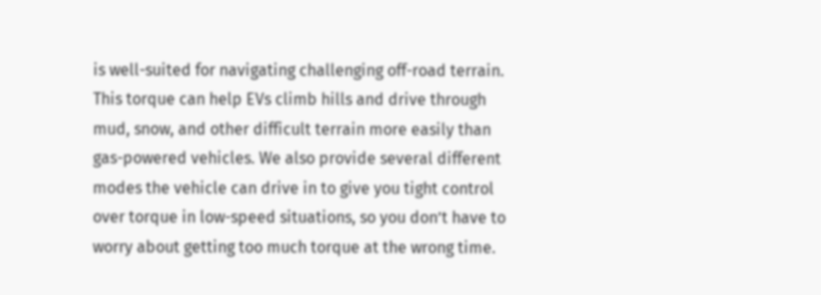is well-suited for navigating challenging off-road terrain. This torque can help EVs climb hills and drive through mud, snow, and other difficult terrain more easily than gas-powered vehicles. We also provide several different modes the vehicle can drive in to give you tight control over torque in low-speed situations, so you don’t have to worry about getting too much torque at the wrong time.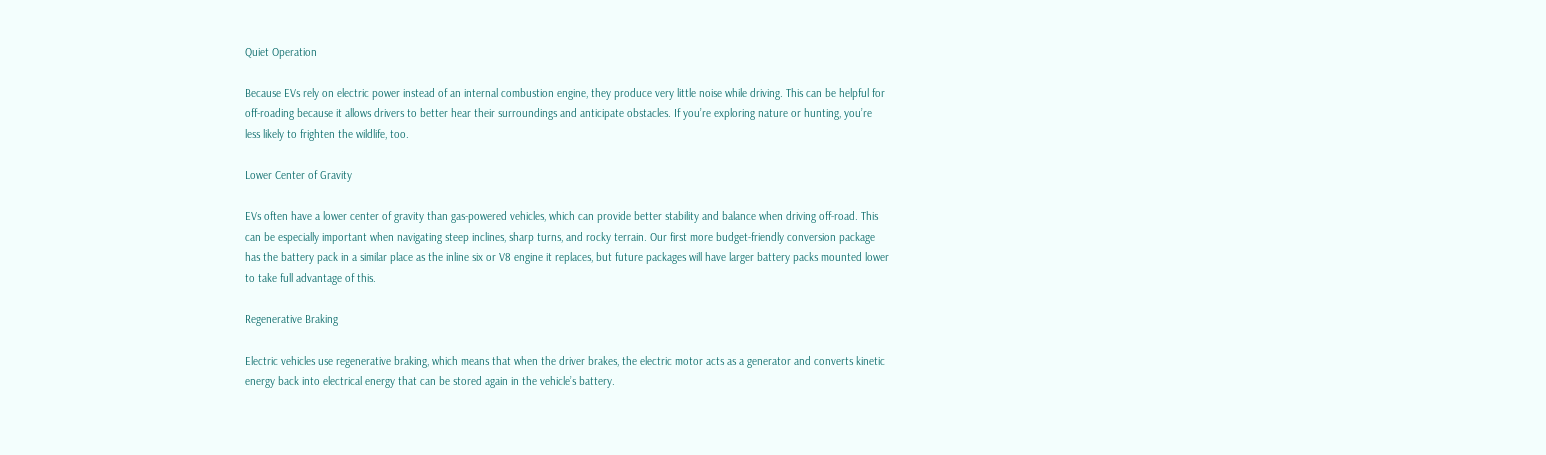Quiet Operation

Because EVs rely on electric power instead of an internal combustion engine, they produce very little noise while driving. This can be helpful for off-roading because it allows drivers to better hear their surroundings and anticipate obstacles. If you’re exploring nature or hunting, you’re less likely to frighten the wildlife, too.

Lower Center of Gravity

EVs often have a lower center of gravity than gas-powered vehicles, which can provide better stability and balance when driving off-road. This can be especially important when navigating steep inclines, sharp turns, and rocky terrain. Our first more budget-friendly conversion package has the battery pack in a similar place as the inline six or V8 engine it replaces, but future packages will have larger battery packs mounted lower to take full advantage of this.

Regenerative Braking

Electric vehicles use regenerative braking, which means that when the driver brakes, the electric motor acts as a generator and converts kinetic energy back into electrical energy that can be stored again in the vehicle’s battery.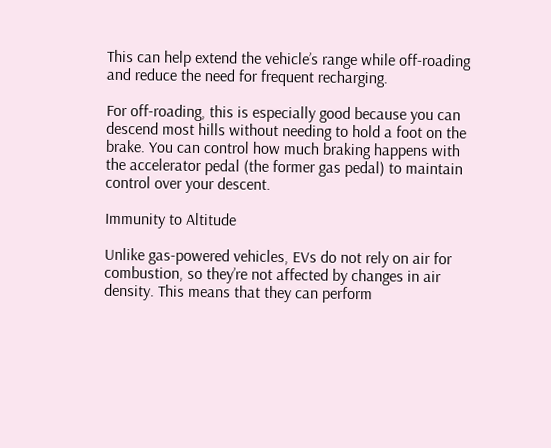This can help extend the vehicle’s range while off-roading and reduce the need for frequent recharging.

For off-roading, this is especially good because you can descend most hills without needing to hold a foot on the brake. You can control how much braking happens with the accelerator pedal (the former gas pedal) to maintain control over your descent.

Immunity to Altitude

Unlike gas-powered vehicles, EVs do not rely on air for combustion, so they’re not affected by changes in air density. This means that they can perform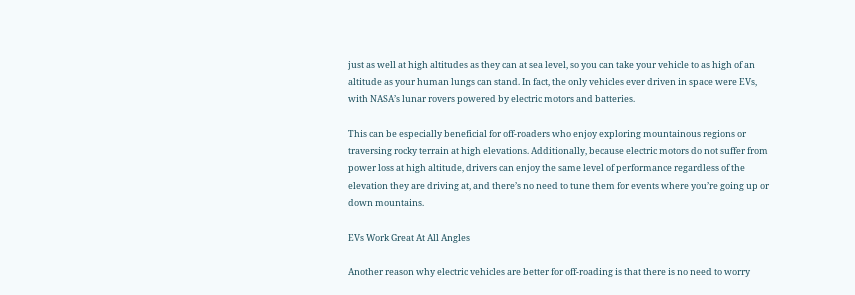just as well at high altitudes as they can at sea level, so you can take your vehicle to as high of an altitude as your human lungs can stand. In fact, the only vehicles ever driven in space were EVs, with NASA’s lunar rovers powered by electric motors and batteries.

This can be especially beneficial for off-roaders who enjoy exploring mountainous regions or traversing rocky terrain at high elevations. Additionally, because electric motors do not suffer from power loss at high altitude, drivers can enjoy the same level of performance regardless of the elevation they are driving at, and there’s no need to tune them for events where you’re going up or down mountains.

EVs Work Great At All Angles

Another reason why electric vehicles are better for off-roading is that there is no need to worry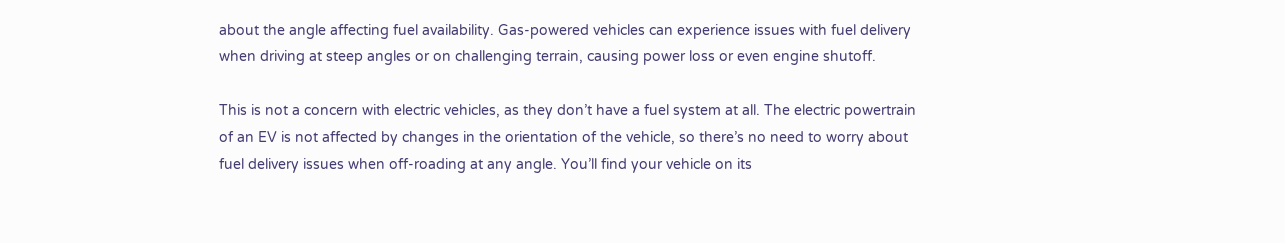about the angle affecting fuel availability. Gas-powered vehicles can experience issues with fuel delivery when driving at steep angles or on challenging terrain, causing power loss or even engine shutoff.

This is not a concern with electric vehicles, as they don’t have a fuel system at all. The electric powertrain of an EV is not affected by changes in the orientation of the vehicle, so there’s no need to worry about fuel delivery issues when off-roading at any angle. You’ll find your vehicle on its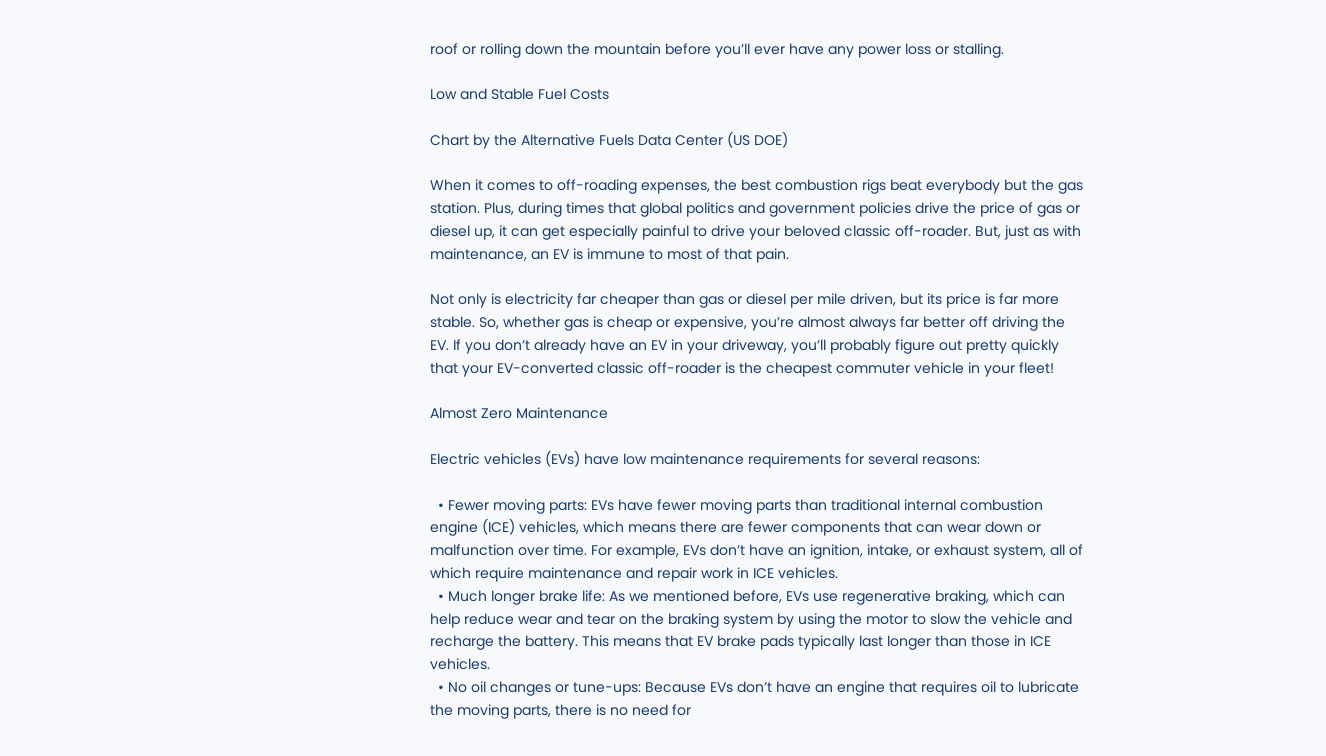roof or rolling down the mountain before you’ll ever have any power loss or stalling.

Low and Stable Fuel Costs

Chart by the Alternative Fuels Data Center (US DOE)

When it comes to off-roading expenses, the best combustion rigs beat everybody but the gas station. Plus, during times that global politics and government policies drive the price of gas or diesel up, it can get especially painful to drive your beloved classic off-roader. But, just as with maintenance, an EV is immune to most of that pain.

Not only is electricity far cheaper than gas or diesel per mile driven, but its price is far more stable. So, whether gas is cheap or expensive, you’re almost always far better off driving the EV. If you don’t already have an EV in your driveway, you’ll probably figure out pretty quickly that your EV-converted classic off-roader is the cheapest commuter vehicle in your fleet!

Almost Zero Maintenance

Electric vehicles (EVs) have low maintenance requirements for several reasons:

  • Fewer moving parts: EVs have fewer moving parts than traditional internal combustion engine (ICE) vehicles, which means there are fewer components that can wear down or malfunction over time. For example, EVs don’t have an ignition, intake, or exhaust system, all of which require maintenance and repair work in ICE vehicles.
  • Much longer brake life: As we mentioned before, EVs use regenerative braking, which can help reduce wear and tear on the braking system by using the motor to slow the vehicle and recharge the battery. This means that EV brake pads typically last longer than those in ICE vehicles.
  • No oil changes or tune-ups: Because EVs don’t have an engine that requires oil to lubricate the moving parts, there is no need for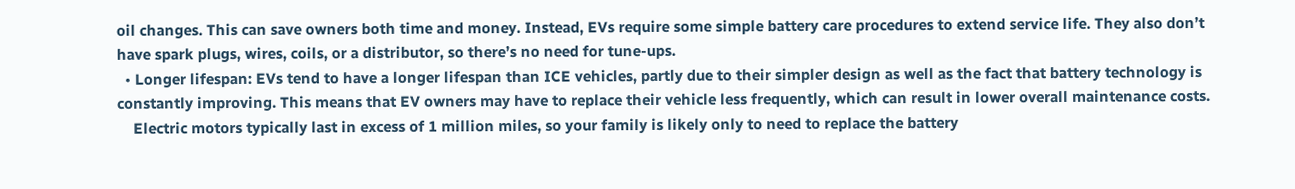oil changes. This can save owners both time and money. Instead, EVs require some simple battery care procedures to extend service life. They also don’t have spark plugs, wires, coils, or a distributor, so there’s no need for tune-ups.
  • Longer lifespan: EVs tend to have a longer lifespan than ICE vehicles, partly due to their simpler design as well as the fact that battery technology is constantly improving. This means that EV owners may have to replace their vehicle less frequently, which can result in lower overall maintenance costs.
    Electric motors typically last in excess of 1 million miles, so your family is likely only to need to replace the battery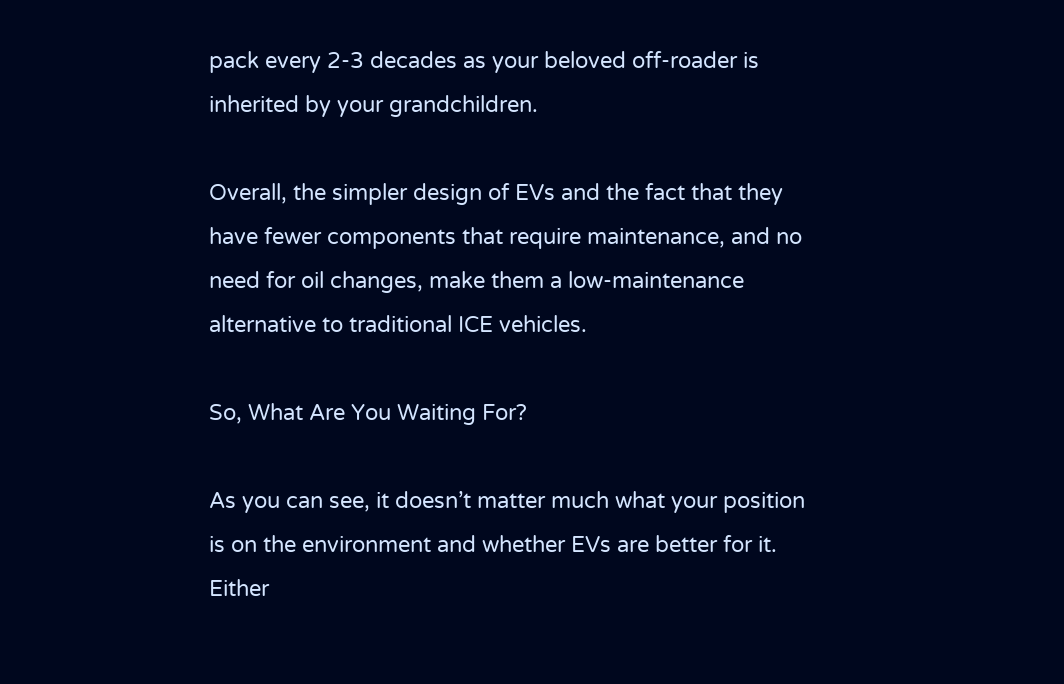pack every 2-3 decades as your beloved off-roader is inherited by your grandchildren.

Overall, the simpler design of EVs and the fact that they have fewer components that require maintenance, and no need for oil changes, make them a low-maintenance alternative to traditional ICE vehicles.

So, What Are You Waiting For?

As you can see, it doesn’t matter much what your position is on the environment and whether EVs are better for it. Either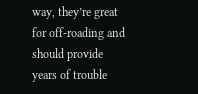way, they’re great for off-roading and should provide years of trouble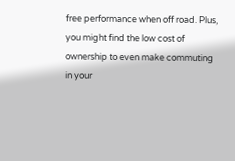free performance when off road. Plus, you might find the low cost of ownership to even make commuting in your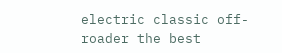electric classic off-roader the best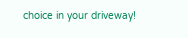choice in your driveway!